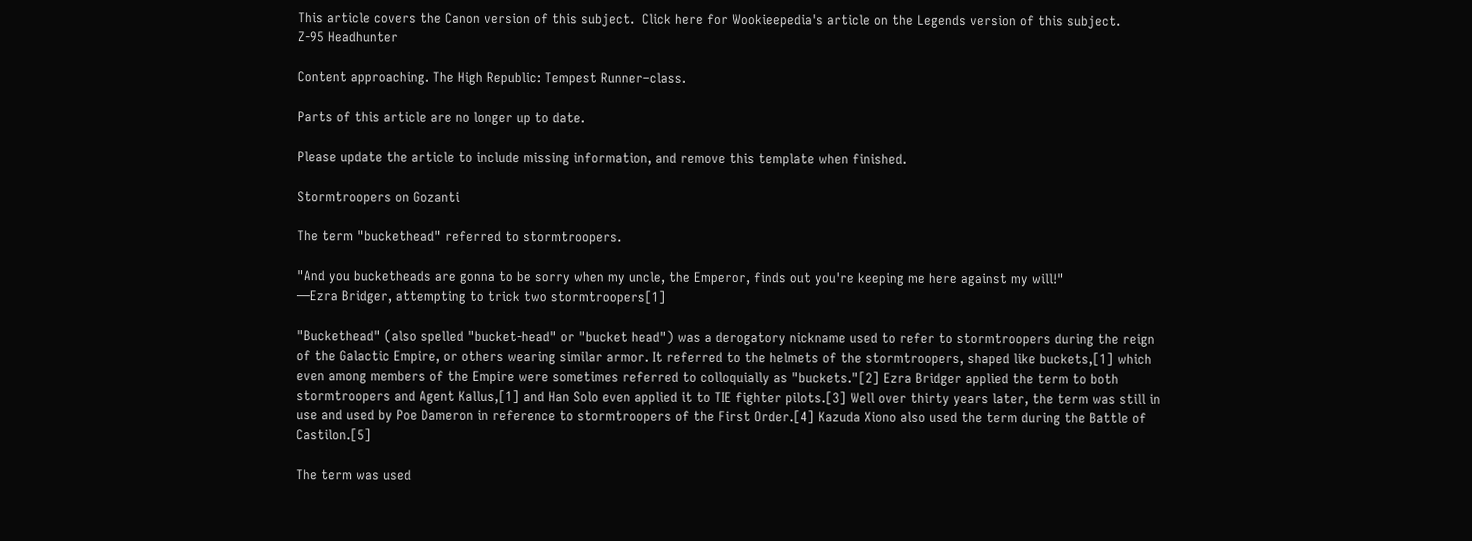This article covers the Canon version of this subject.  Click here for Wookieepedia's article on the Legends version of this subject.
Z-95 Headhunter

Content approaching. The High Republic: Tempest Runner–class.

Parts of this article are no longer up to date.

Please update the article to include missing information, and remove this template when finished.

Stormtroopers on Gozanti

The term "buckethead" referred to stormtroopers.

"And you bucketheads are gonna to be sorry when my uncle, the Emperor, finds out you're keeping me here against my will!"
―Ezra Bridger, attempting to trick two stormtroopers[1]

"Buckethead" (also spelled "bucket-head" or "bucket head") was a derogatory nickname used to refer to stormtroopers during the reign of the Galactic Empire, or others wearing similar armor. It referred to the helmets of the stormtroopers, shaped like buckets,[1] which even among members of the Empire were sometimes referred to colloquially as "buckets."[2] Ezra Bridger applied the term to both stormtroopers and Agent Kallus,[1] and Han Solo even applied it to TIE fighter pilots.[3] Well over thirty years later, the term was still in use and used by Poe Dameron in reference to stormtroopers of the First Order.[4] Kazuda Xiono also used the term during the Battle of Castilon.[5]

The term was used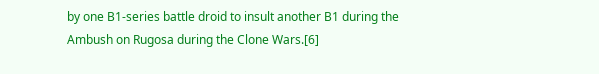by one B1-series battle droid to insult another B1 during the Ambush on Rugosa during the Clone Wars.[6]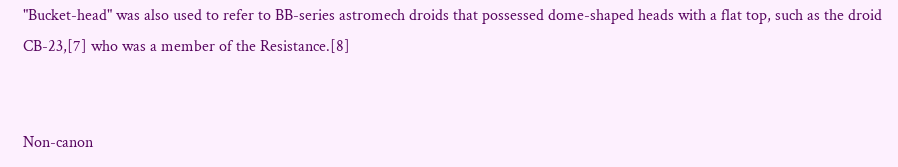"Bucket-head" was also used to refer to BB-series astromech droids that possessed dome-shaped heads with a flat top, such as the droid CB-23,[7] who was a member of the Resistance.[8]


Non-canon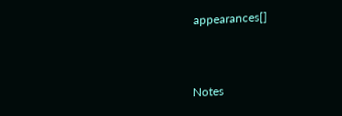appearances[]


Notes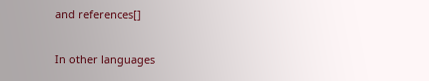and references[]

In other languages